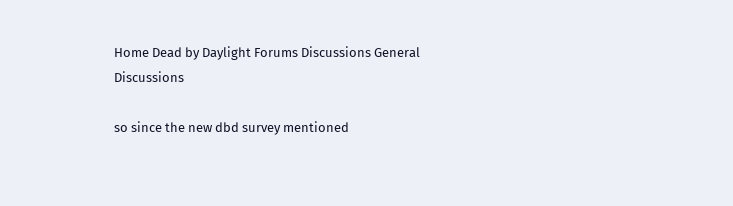Home Dead by Daylight Forums Discussions General Discussions

so since the new dbd survey mentioned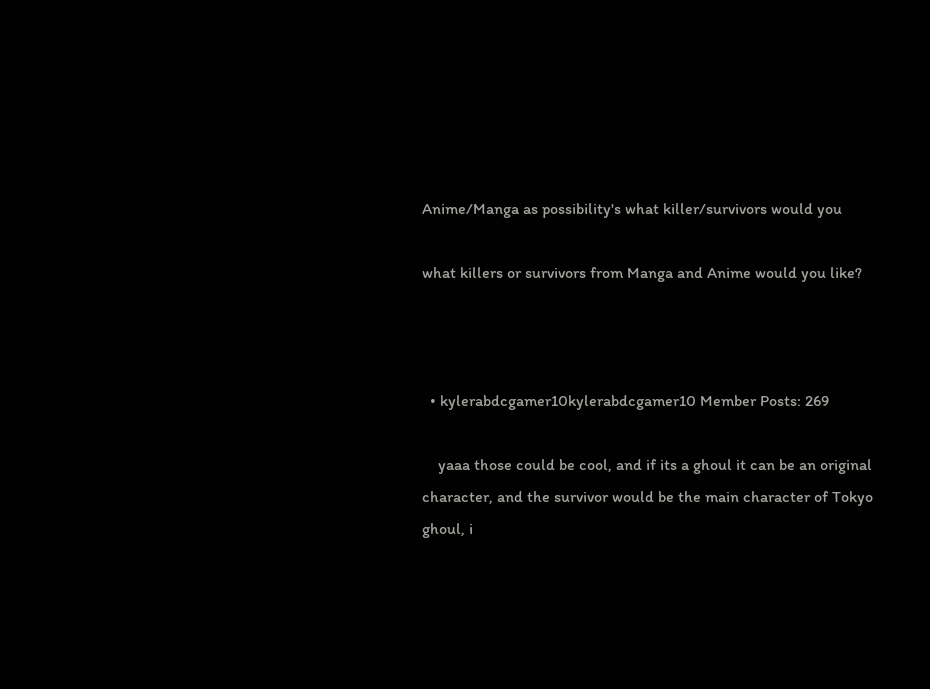Anime/Manga as possibility's what killer/survivors would you

what killers or survivors from Manga and Anime would you like?



  • kylerabdcgamer10kylerabdcgamer10 Member Posts: 269

    yaaa those could be cool, and if its a ghoul it can be an original character, and the survivor would be the main character of Tokyo ghoul, i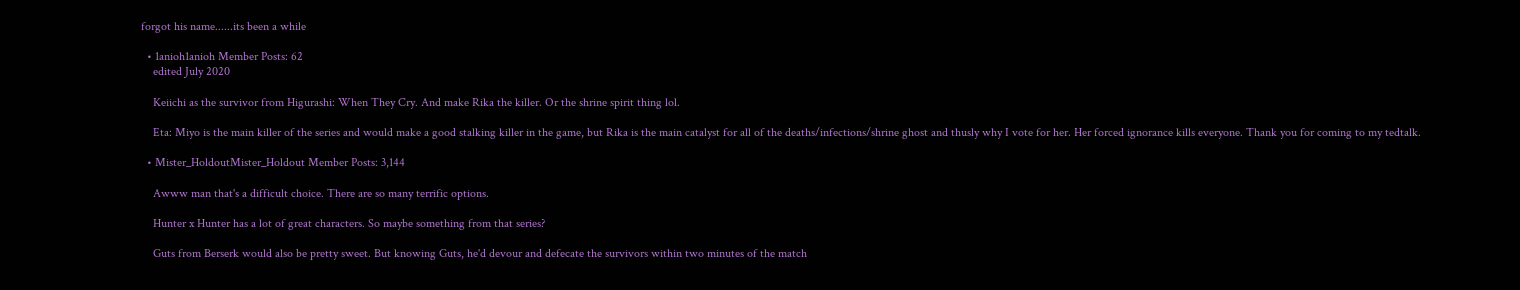forgot his name......its been a while

  • 1anioh1anioh Member Posts: 62
    edited July 2020

    Keiichi as the survivor from Higurashi: When They Cry. And make Rika the killer. Or the shrine spirit thing lol.

    Eta: Miyo is the main killer of the series and would make a good stalking killer in the game, but Rika is the main catalyst for all of the deaths/infections/shrine ghost and thusly why I vote for her. Her forced ignorance kills everyone. Thank you for coming to my tedtalk.

  • Mister_HoldoutMister_Holdout Member Posts: 3,144

    Awww man that's a difficult choice. There are so many terrific options.

    Hunter x Hunter has a lot of great characters. So maybe something from that series?

    Guts from Berserk would also be pretty sweet. But knowing Guts, he'd devour and defecate the survivors within two minutes of the match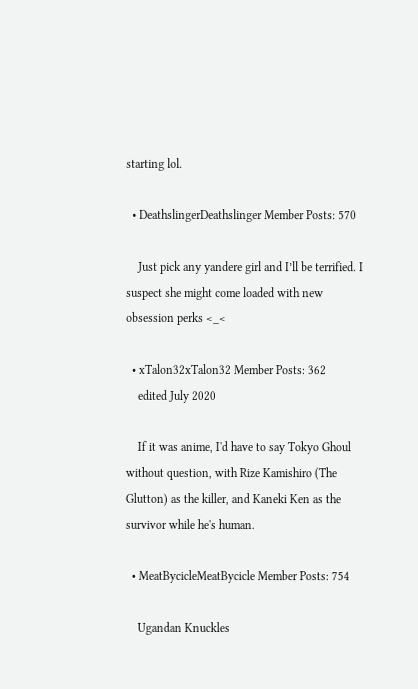starting lol.

  • DeathslingerDeathslinger Member Posts: 570

    Just pick any yandere girl and I’ll be terrified. I suspect she might come loaded with new obsession perks <_<

  • xTalon32xTalon32 Member Posts: 362
    edited July 2020

    If it was anime, I'd have to say Tokyo Ghoul without question, with Rize Kamishiro (The Glutton) as the killer, and Kaneki Ken as the survivor while he's human.

  • MeatBycicleMeatBycicle Member Posts: 754

    Ugandan Knuckles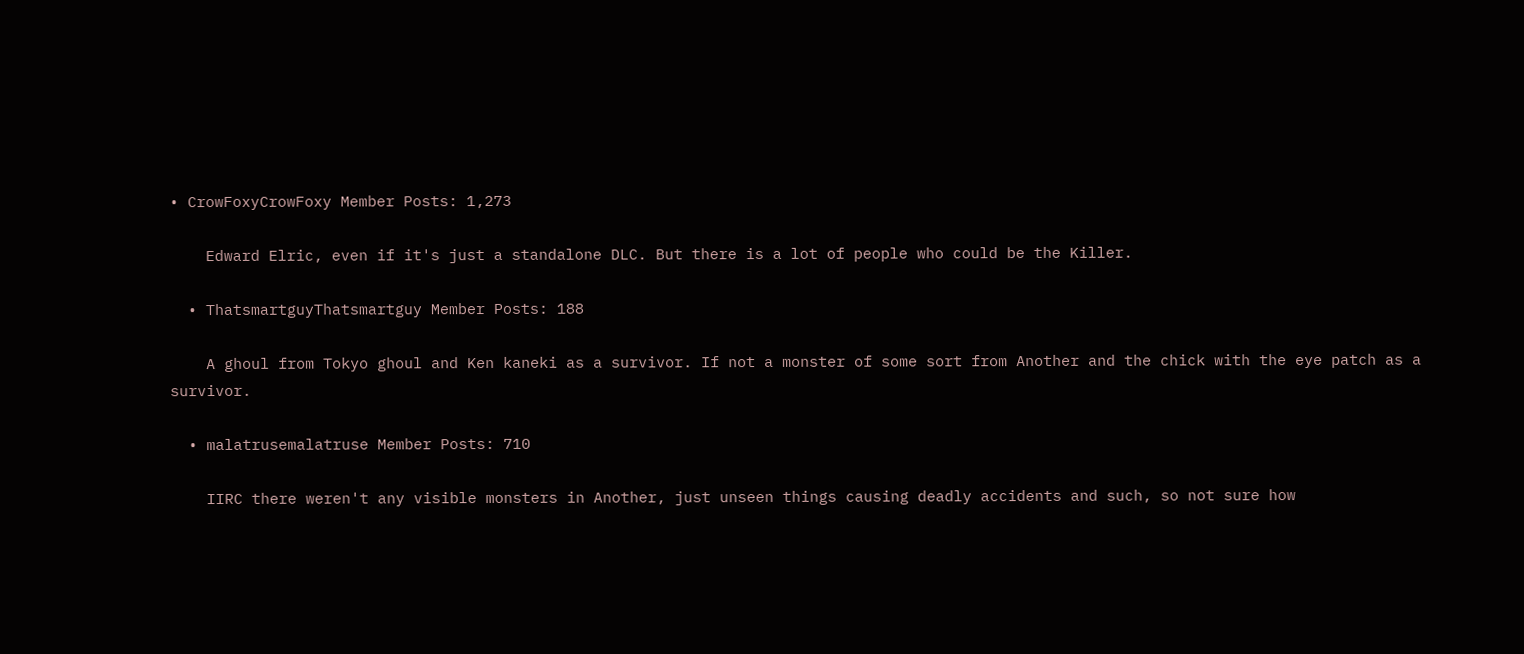• CrowFoxyCrowFoxy Member Posts: 1,273

    Edward Elric, even if it's just a standalone DLC. But there is a lot of people who could be the Killer.

  • ThatsmartguyThatsmartguy Member Posts: 188

    A ghoul from Tokyo ghoul and Ken kaneki as a survivor. If not a monster of some sort from Another and the chick with the eye patch as a survivor.

  • malatrusemalatruse Member Posts: 710

    IIRC there weren't any visible monsters in Another, just unseen things causing deadly accidents and such, so not sure how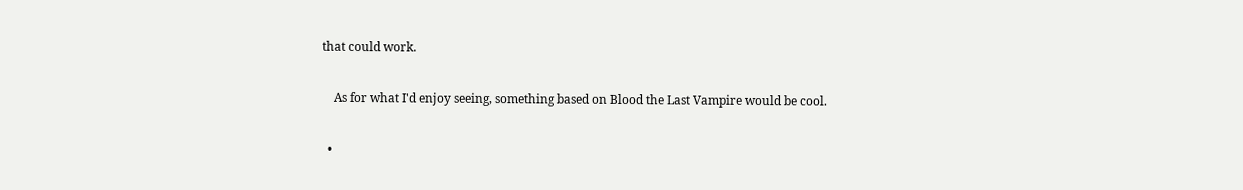that could work.

    As for what I'd enjoy seeing, something based on Blood the Last Vampire would be cool.

  •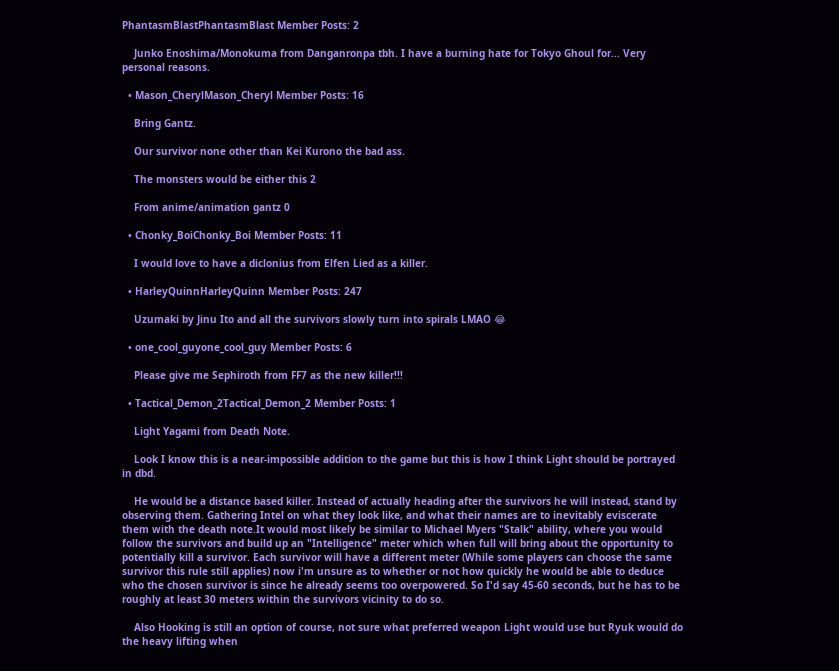PhantasmBlastPhantasmBlast Member Posts: 2

    Junko Enoshima/Monokuma from Danganronpa tbh. I have a burning hate for Tokyo Ghoul for... Very personal reasons.

  • Mason_CherylMason_Cheryl Member Posts: 16

    Bring Gantz.

    Our survivor none other than Kei Kurono the bad ass.

    The monsters would be either this 2

    From anime/animation gantz 0

  • Chonky_BoiChonky_Boi Member Posts: 11

    I would love to have a diclonius from Elfen Lied as a killer.

  • HarleyQuinnHarleyQuinn Member Posts: 247

    Uzumaki by Jinu Ito and all the survivors slowly turn into spirals LMAO 😂

  • one_cool_guyone_cool_guy Member Posts: 6

    Please give me Sephiroth from FF7 as the new killer!!!

  • Tactical_Demon_2Tactical_Demon_2 Member Posts: 1

    Light Yagami from Death Note.

    Look I know this is a near-impossible addition to the game but this is how I think Light should be portrayed in dbd.

    He would be a distance based killer. Instead of actually heading after the survivors he will instead, stand by observing them. Gathering Intel on what they look like, and what their names are to inevitably eviscerate them with the death note.It would most likely be similar to Michael Myers "Stalk" ability, where you would follow the survivors and build up an "Intelligence" meter which when full will bring about the opportunity to potentially kill a survivor. Each survivor will have a different meter (While some players can choose the same survivor this rule still applies) now i'm unsure as to whether or not how quickly he would be able to deduce who the chosen survivor is since he already seems too overpowered. So I'd say 45-60 seconds, but he has to be roughly at least 30 meters within the survivors vicinity to do so.

    Also Hooking is still an option of course, not sure what preferred weapon Light would use but Ryuk would do the heavy lifting when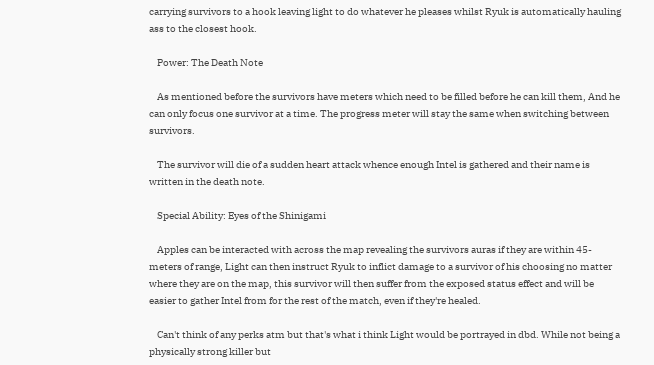carrying survivors to a hook leaving light to do whatever he pleases whilst Ryuk is automatically hauling ass to the closest hook.

    Power: The Death Note

    As mentioned before the survivors have meters which need to be filled before he can kill them, And he can only focus one survivor at a time. The progress meter will stay the same when switching between survivors.

    The survivor will die of a sudden heart attack whence enough Intel is gathered and their name is written in the death note.

    Special Ability: Eyes of the Shinigami

    Apples can be interacted with across the map revealing the survivors auras if they are within 45-meters of range, Light can then instruct Ryuk to inflict damage to a survivor of his choosing no matter where they are on the map, this survivor will then suffer from the exposed status effect and will be easier to gather Intel from for the rest of the match, even if they're healed.

    Can't think of any perks atm but that's what i think Light would be portrayed in dbd. While not being a physically strong killer but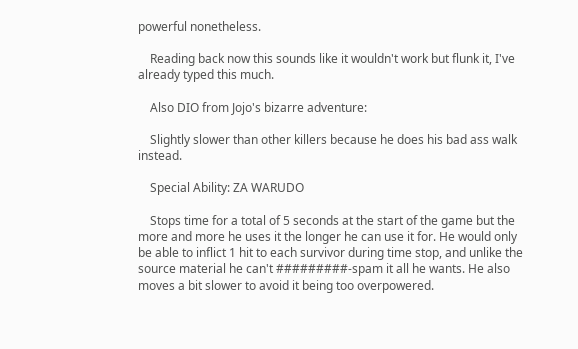powerful nonetheless.

    Reading back now this sounds like it wouldn't work but flunk it, I've already typed this much.

    Also DIO from Jojo's bizarre adventure:

    Slightly slower than other killers because he does his bad ass walk instead.

    Special Ability: ZA WARUDO

    Stops time for a total of 5 seconds at the start of the game but the more and more he uses it the longer he can use it for. He would only be able to inflict 1 hit to each survivor during time stop, and unlike the source material he can't #########-spam it all he wants. He also moves a bit slower to avoid it being too overpowered.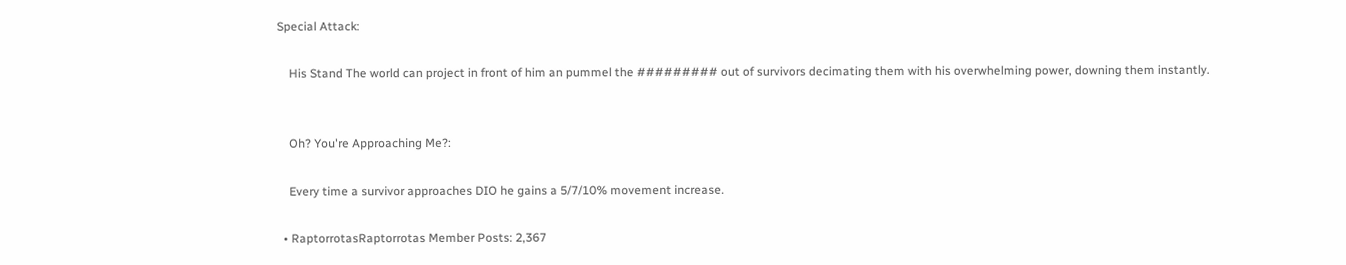Special Attack:

    His Stand The world can project in front of him an pummel the ######### out of survivors decimating them with his overwhelming power, downing them instantly.


    Oh? You're Approaching Me?:

    Every time a survivor approaches DIO he gains a 5/7/10% movement increase.

  • RaptorrotasRaptorrotas Member Posts: 2,367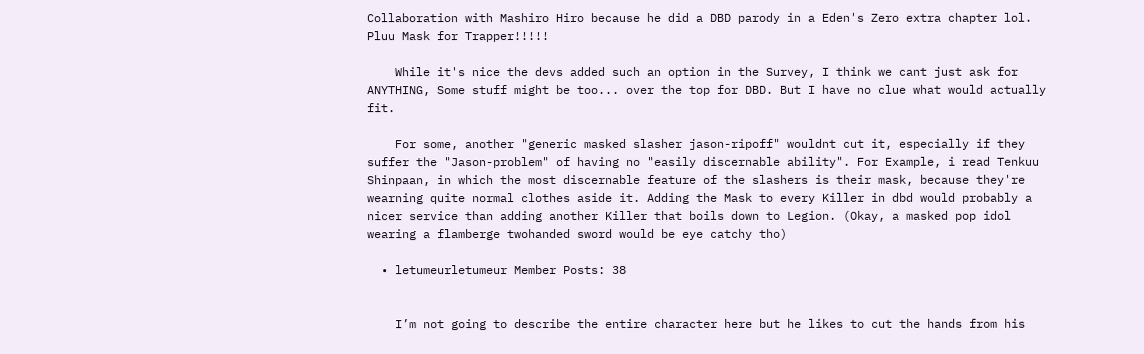Collaboration with Mashiro Hiro because he did a DBD parody in a Eden's Zero extra chapter lol. Pluu Mask for Trapper!!!!!

    While it's nice the devs added such an option in the Survey, I think we cant just ask for ANYTHING, Some stuff might be too... over the top for DBD. But I have no clue what would actually fit.

    For some, another "generic masked slasher jason-ripoff" wouldnt cut it, especially if they suffer the "Jason-problem" of having no "easily discernable ability". For Example, i read Tenkuu Shinpaan, in which the most discernable feature of the slashers is their mask, because they're wearning quite normal clothes aside it. Adding the Mask to every Killer in dbd would probably a nicer service than adding another Killer that boils down to Legion. (Okay, a masked pop idol wearing a flamberge twohanded sword would be eye catchy tho)

  • letumeurletumeur Member Posts: 38


    I’m not going to describe the entire character here but he likes to cut the hands from his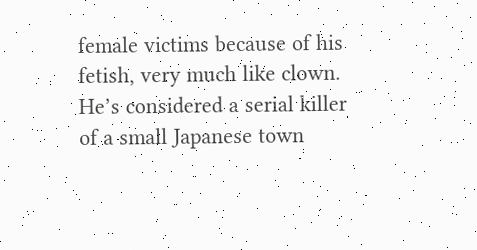female victims because of his fetish, very much like clown. He’s considered a serial killer of a small Japanese town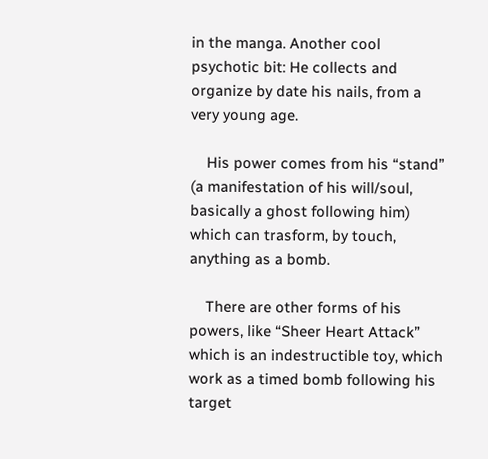in the manga. Another cool psychotic bit: He collects and organize by date his nails, from a very young age.

    His power comes from his “stand” (a manifestation of his will/soul, basically a ghost following him) which can trasform, by touch, anything as a bomb.

    There are other forms of his powers, like “Sheer Heart Attack” which is an indestructible toy, which work as a timed bomb following his target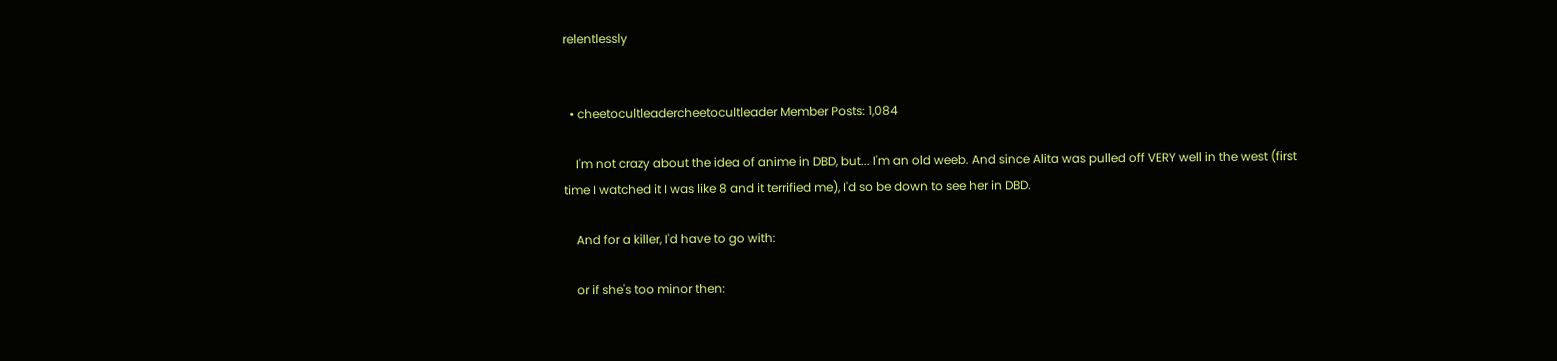relentlessly


  • cheetocultleadercheetocultleader Member Posts: 1,084

    I'm not crazy about the idea of anime in DBD, but... I'm an old weeb. And since Alita was pulled off VERY well in the west (first time I watched it I was like 8 and it terrified me), I'd so be down to see her in DBD.

    And for a killer, I'd have to go with:

    or if she's too minor then: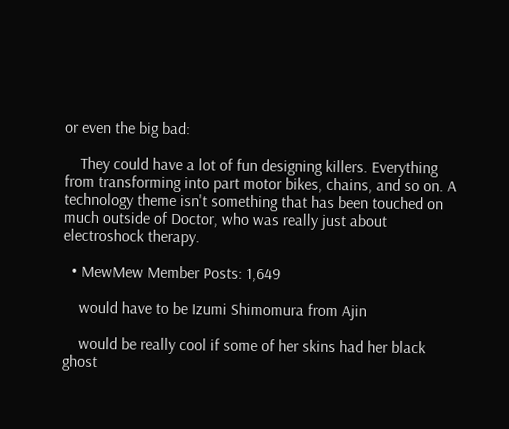or even the big bad:

    They could have a lot of fun designing killers. Everything from transforming into part motor bikes, chains, and so on. A technology theme isn't something that has been touched on much outside of Doctor, who was really just about electroshock therapy.

  • MewMew Member Posts: 1,649

    would have to be Izumi Shimomura from Ajin

    would be really cool if some of her skins had her black ghost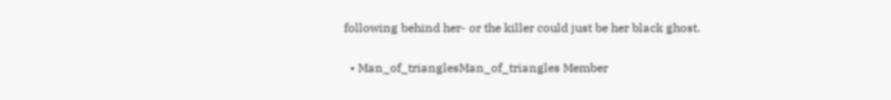following behind her- or the killer could just be her black ghost.

  • Man_of_trianglesMan_of_triangles Member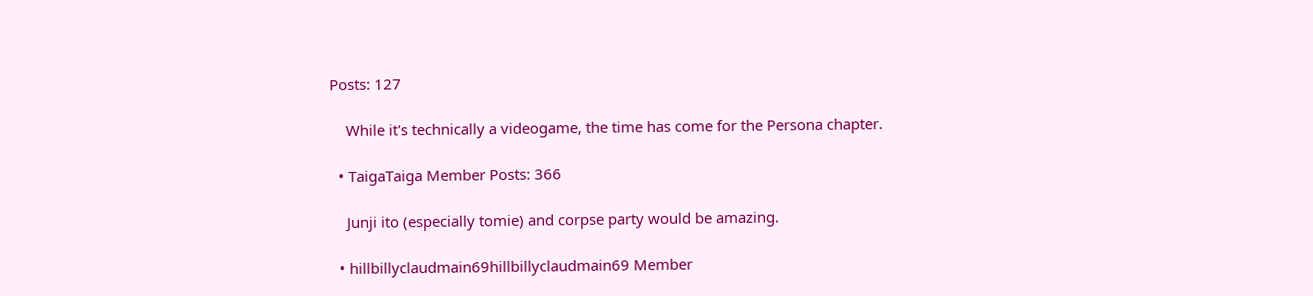Posts: 127

    While it's technically a videogame, the time has come for the Persona chapter.

  • TaigaTaiga Member Posts: 366

    Junji ito (especially tomie) and corpse party would be amazing.

  • hillbillyclaudmain69hillbillyclaudmain69 Member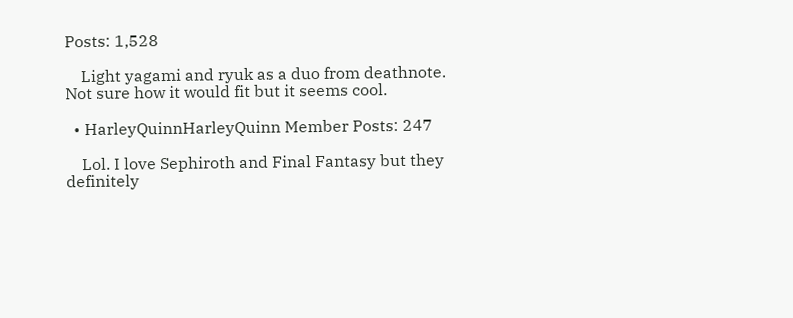Posts: 1,528

    Light yagami and ryuk as a duo from deathnote. Not sure how it would fit but it seems cool.

  • HarleyQuinnHarleyQuinn Member Posts: 247

    Lol. I love Sephiroth and Final Fantasy but they definitely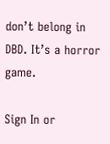don’t belong in DBD. It’s a horror game.

Sign In or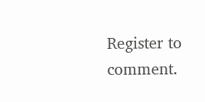Register to comment.